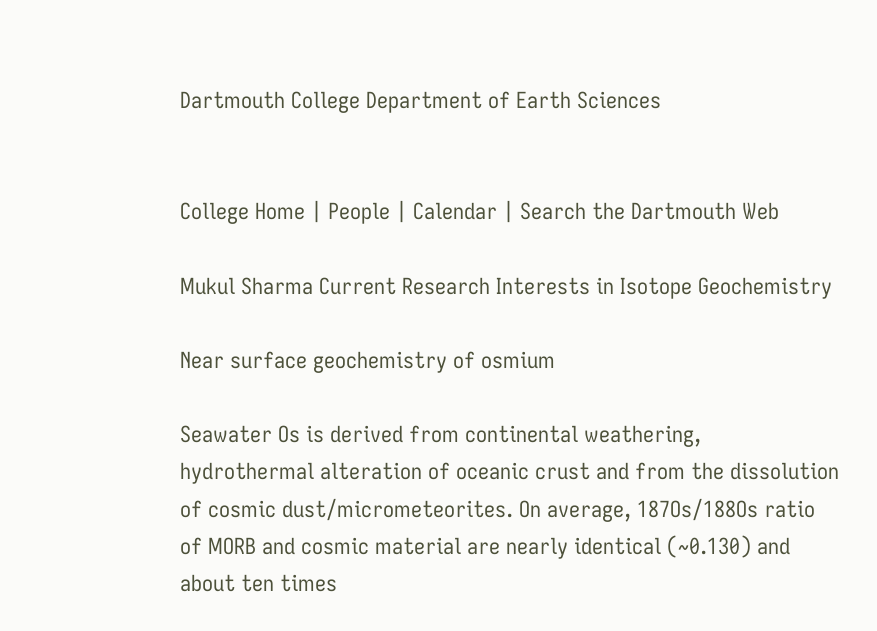Dartmouth College Department of Earth Sciences


College Home | People | Calendar | Search the Dartmouth Web

Mukul Sharma Current Research Interests in Isotope Geochemistry

Near surface geochemistry of osmium

Seawater Os is derived from continental weathering, hydrothermal alteration of oceanic crust and from the dissolution of cosmic dust/micrometeorites. On average, 187Os/188Os ratio of MORB and cosmic material are nearly identical (~0.130) and about ten times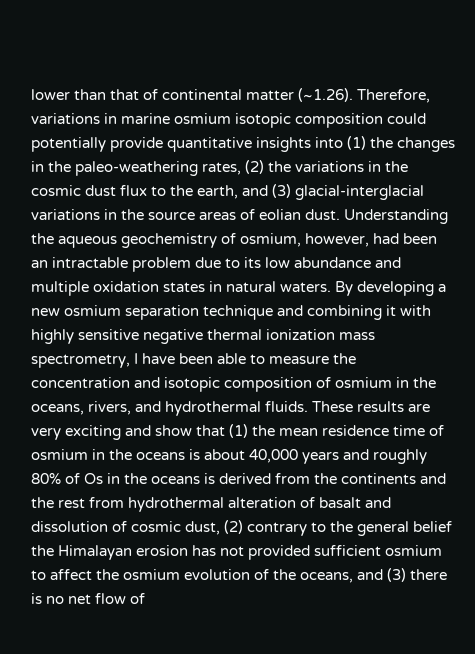lower than that of continental matter (~1.26). Therefore, variations in marine osmium isotopic composition could potentially provide quantitative insights into (1) the changes in the paleo-weathering rates, (2) the variations in the cosmic dust flux to the earth, and (3) glacial-interglacial variations in the source areas of eolian dust. Understanding the aqueous geochemistry of osmium, however, had been an intractable problem due to its low abundance and multiple oxidation states in natural waters. By developing a new osmium separation technique and combining it with highly sensitive negative thermal ionization mass spectrometry, I have been able to measure the concentration and isotopic composition of osmium in the oceans, rivers, and hydrothermal fluids. These results are very exciting and show that (1) the mean residence time of osmium in the oceans is about 40,000 years and roughly 80% of Os in the oceans is derived from the continents and the rest from hydrothermal alteration of basalt and dissolution of cosmic dust, (2) contrary to the general belief the Himalayan erosion has not provided sufficient osmium to affect the osmium evolution of the oceans, and (3) there is no net flow of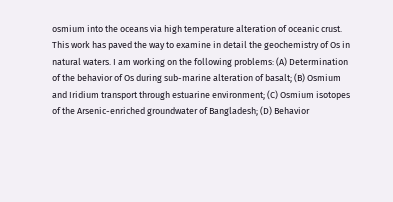osmium into the oceans via high temperature alteration of oceanic crust. This work has paved the way to examine in detail the geochemistry of Os in natural waters. I am working on the following problems: (A) Determination of the behavior of Os during sub-marine alteration of basalt; (B) Osmium and Iridium transport through estuarine environment; (C) Osmium isotopes of the Arsenic-enriched groundwater of Bangladesh; (D) Behavior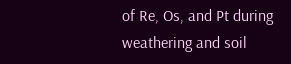of Re, Os, and Pt during weathering and soil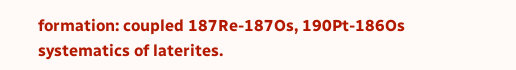formation: coupled 187Re-187Os, 190Pt-186Os systematics of laterites.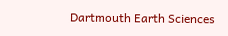Dartmouth Earth Sciences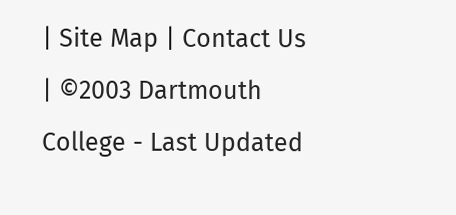| Site Map | Contact Us | ©2003 Dartmouth College - Last Updated